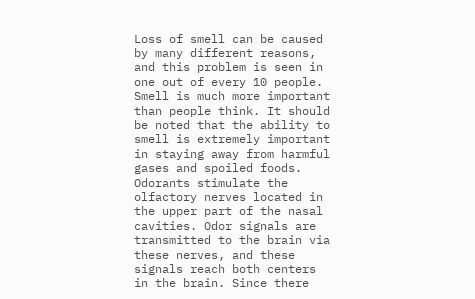Loss of smell can be caused by many different reasons, and this problem is seen in one out of every 10 people. Smell is much more important than people think. It should be noted that the ability to smell is extremely important in staying away from harmful gases and spoiled foods. Odorants stimulate the olfactory nerves located in the upper part of the nasal cavities. Odor signals are transmitted to the brain via these nerves, and these signals reach both centers in the brain. Since there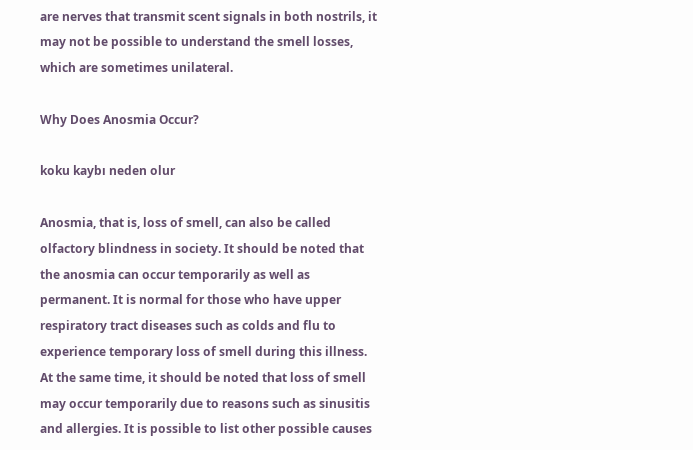are nerves that transmit scent signals in both nostrils, it may not be possible to understand the smell losses, which are sometimes unilateral.

Why Does Anosmia Occur?

koku kaybı neden olur

Anosmia, that is, loss of smell, can also be called olfactory blindness in society. It should be noted that the anosmia can occur temporarily as well as permanent. It is normal for those who have upper respiratory tract diseases such as colds and flu to experience temporary loss of smell during this illness. At the same time, it should be noted that loss of smell may occur temporarily due to reasons such as sinusitis and allergies. It is possible to list other possible causes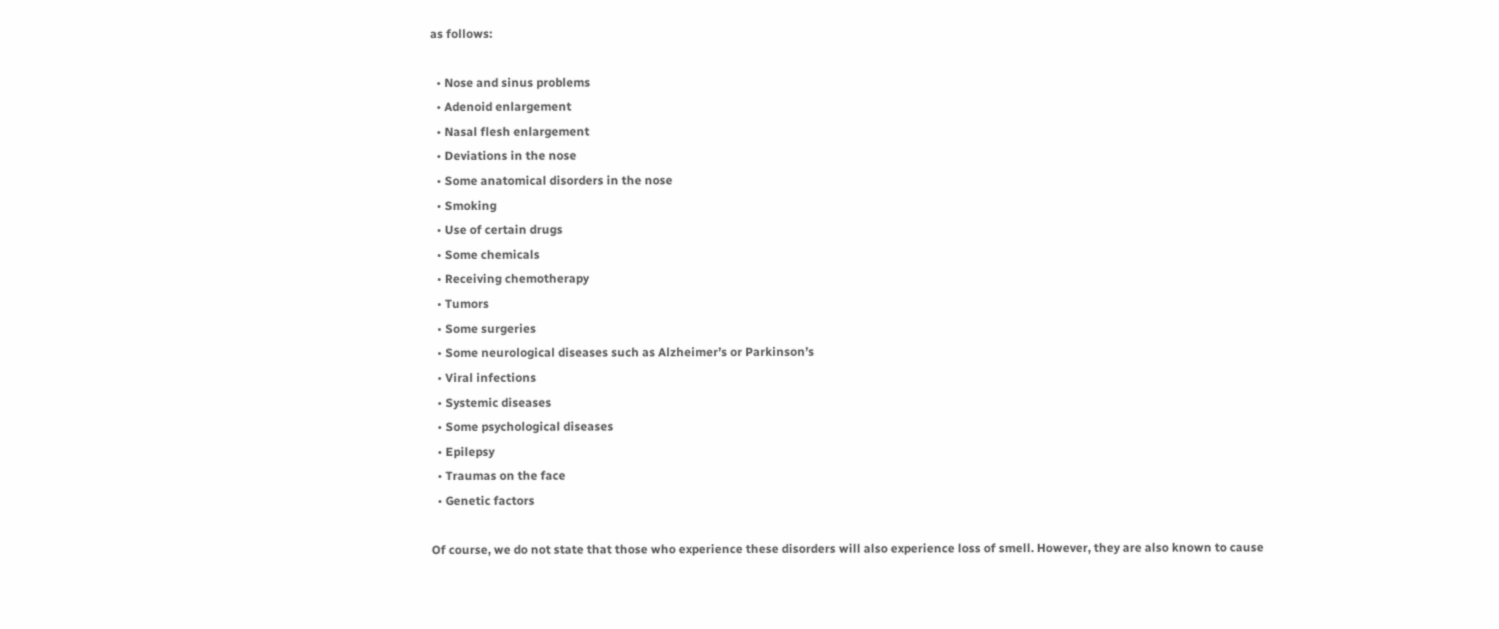as follows:

  • Nose and sinus problems
  • Adenoid enlargement
  • Nasal flesh enlargement
  • Deviations in the nose
  • Some anatomical disorders in the nose
  • Smoking
  • Use of certain drugs
  • Some chemicals
  • Receiving chemotherapy
  • Tumors
  • Some surgeries
  • Some neurological diseases such as Alzheimer’s or Parkinson’s
  • Viral infections
  • Systemic diseases
  • Some psychological diseases
  • Epilepsy
  • Traumas on the face
  • Genetic factors

Of course, we do not state that those who experience these disorders will also experience loss of smell. However, they are also known to cause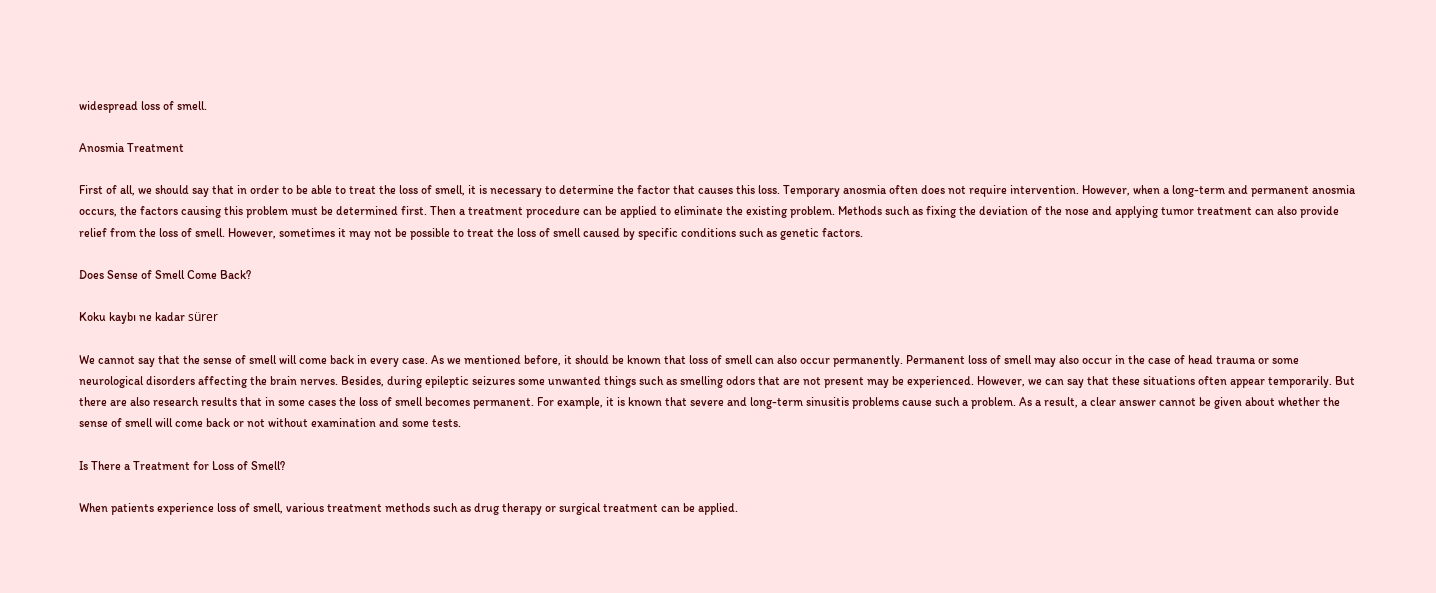widespread loss of smell.

Anosmia Treatment

First of all, we should say that in order to be able to treat the loss of smell, it is necessary to determine the factor that causes this loss. Temporary anosmia often does not require intervention. However, when a long-term and permanent anosmia occurs, the factors causing this problem must be determined first. Then a treatment procedure can be applied to eliminate the existing problem. Methods such as fixing the deviation of the nose and applying tumor treatment can also provide relief from the loss of smell. However, sometimes it may not be possible to treat the loss of smell caused by specific conditions such as genetic factors.

Does Sense of Smell Come Back?

Koku kaybı ne kadar sürer

We cannot say that the sense of smell will come back in every case. As we mentioned before, it should be known that loss of smell can also occur permanently. Permanent loss of smell may also occur in the case of head trauma or some neurological disorders affecting the brain nerves. Besides, during epileptic seizures some unwanted things such as smelling odors that are not present may be experienced. However, we can say that these situations often appear temporarily. But there are also research results that in some cases the loss of smell becomes permanent. For example, it is known that severe and long-term sinusitis problems cause such a problem. As a result, a clear answer cannot be given about whether the sense of smell will come back or not without examination and some tests.

Is There a Treatment for Loss of Smell?

When patients experience loss of smell, various treatment methods such as drug therapy or surgical treatment can be applied.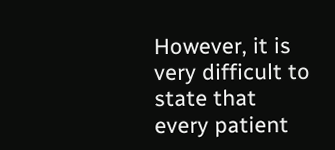However, it is very difficult to state that every patient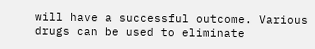will have a successful outcome. Various drugs can be used to eliminate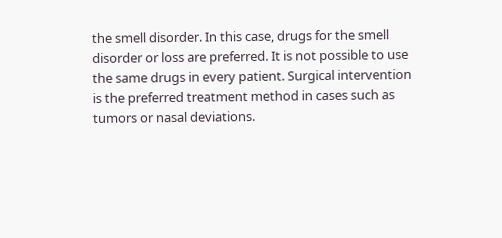the smell disorder. In this case, drugs for the smell disorder or loss are preferred. It is not possible to use the same drugs in every patient. Surgical intervention is the preferred treatment method in cases such as tumors or nasal deviations.